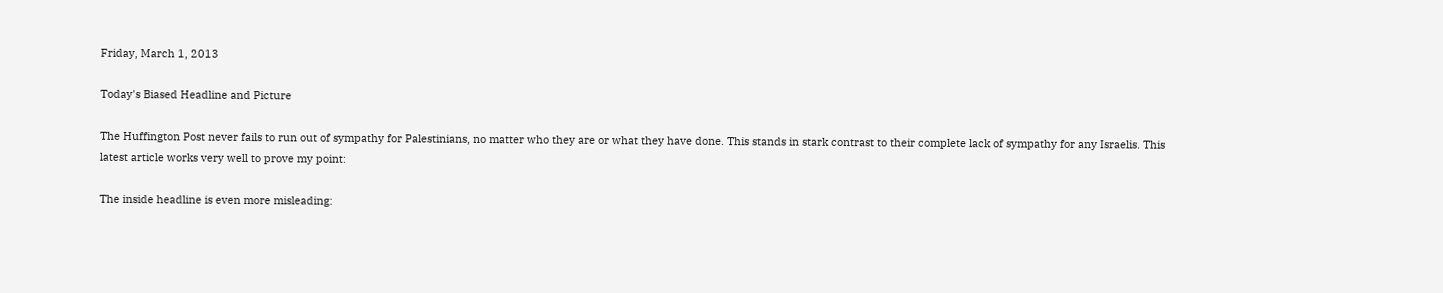Friday, March 1, 2013

Today's Biased Headline and Picture

The Huffington Post never fails to run out of sympathy for Palestinians, no matter who they are or what they have done. This stands in stark contrast to their complete lack of sympathy for any Israelis. This latest article works very well to prove my point:

The inside headline is even more misleading: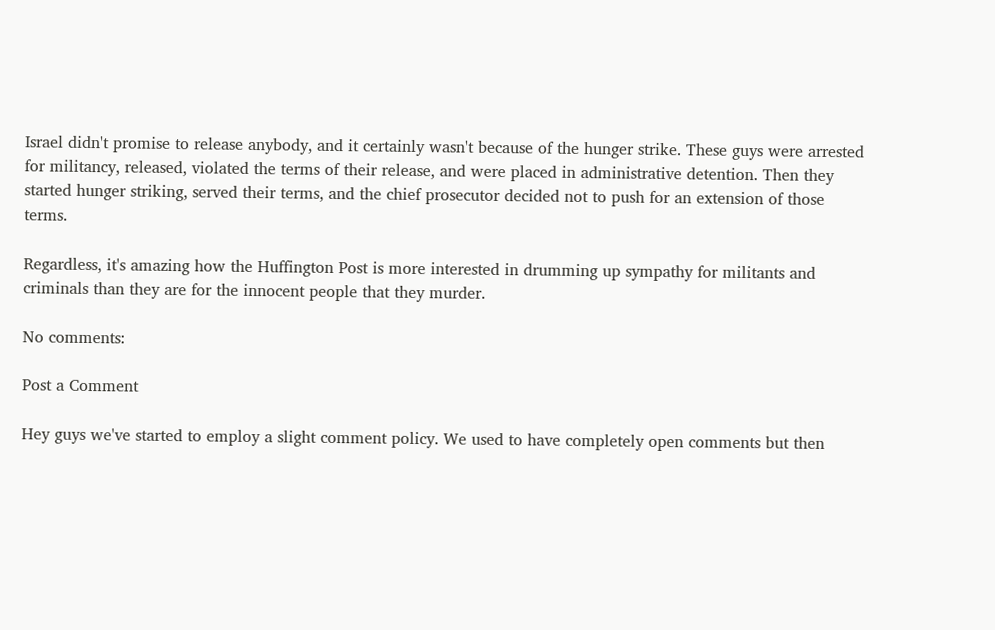Israel didn't promise to release anybody, and it certainly wasn't because of the hunger strike. These guys were arrested for militancy, released, violated the terms of their release, and were placed in administrative detention. Then they started hunger striking, served their terms, and the chief prosecutor decided not to push for an extension of those terms.

Regardless, it's amazing how the Huffington Post is more interested in drumming up sympathy for militants and criminals than they are for the innocent people that they murder.

No comments:

Post a Comment

Hey guys we've started to employ a slight comment policy. We used to have completely open comments but then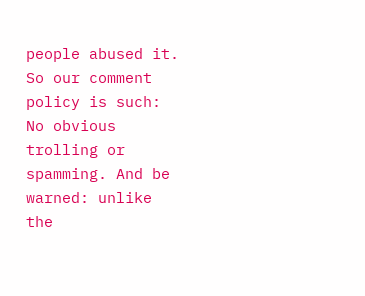people abused it. So our comment policy is such: No obvious trolling or spamming. And be warned: unlike the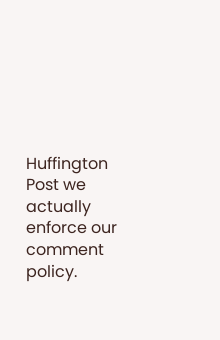Huffington Post we actually enforce our comment policy.